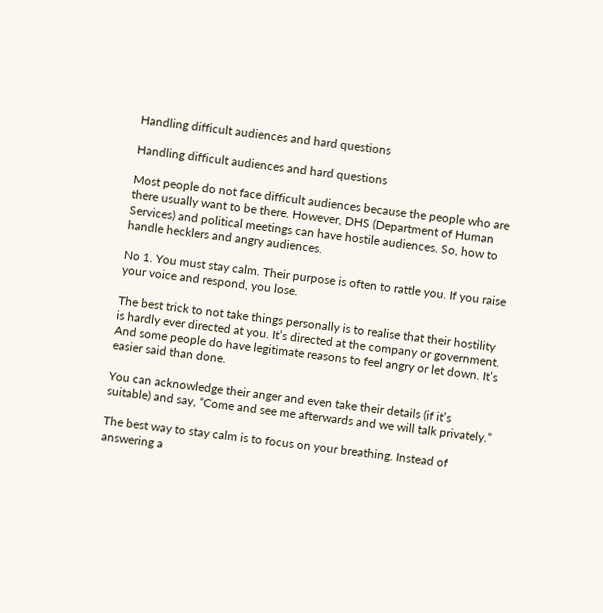Handling difficult audiences and hard questions

Handling difficult audiences and hard questions

Most people do not face difficult audiences because the people who are there usually want to be there. However, DHS (Department of Human Services) and political meetings can have hostile audiences. So, how to handle hecklers and angry audiences.

No 1. You must stay calm. Their purpose is often to rattle you. If you raise your voice and respond, you lose.

The best trick to not take things personally is to realise that their hostility is hardly ever directed at you. It’s directed at the company or government. And some people do have legitimate reasons to feel angry or let down. It’s easier said than done.

You can acknowledge their anger and even take their details (if it’s suitable) and say, “Come and see me afterwards and we will talk privately.”

The best way to stay calm is to focus on your breathing. Instead of answering a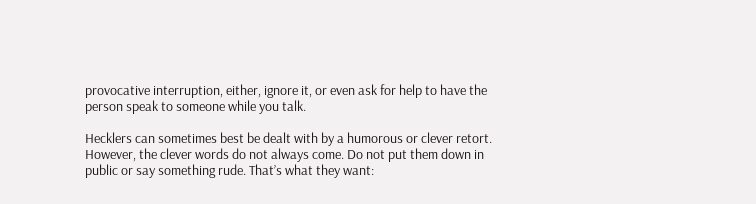provocative interruption, either, ignore it, or even ask for help to have the person speak to someone while you talk.

Hecklers can sometimes best be dealt with by a humorous or clever retort. However, the clever words do not always come. Do not put them down in public or say something rude. That’s what they want: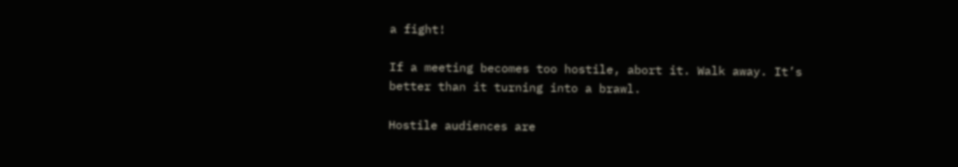a fight!

If a meeting becomes too hostile, abort it. Walk away. It’s better than it turning into a brawl.

Hostile audiences are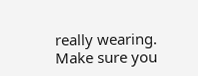really wearing. Make sure you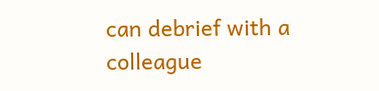can debrief with a colleague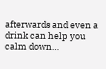afterwards and even a drink can help you calm down…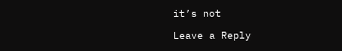it’s not

Leave a Reply